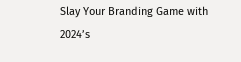Slay Your Branding Game with 2024’s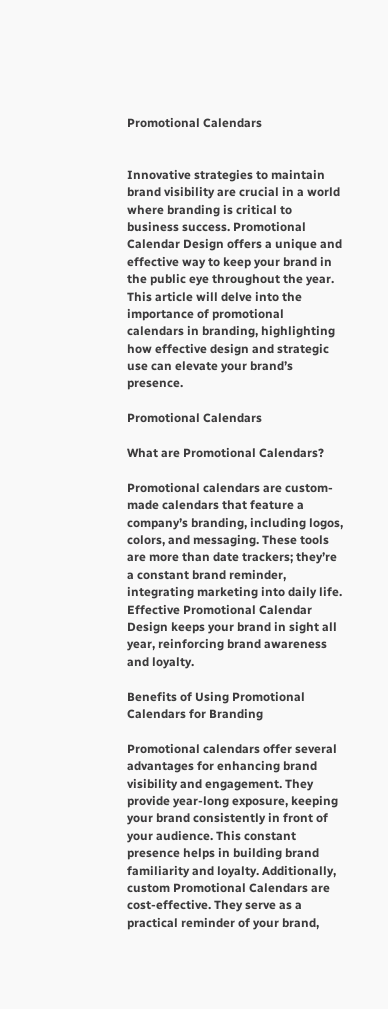Promotional Calendars


Innovative strategies to maintain brand visibility are crucial in a world where branding is critical to business success. Promotional Calendar Design offers a unique and effective way to keep your brand in the public eye throughout the year. This article will delve into the importance of promotional calendars in branding, highlighting how effective design and strategic use can elevate your brand’s presence.

Promotional Calendars

What are Promotional Calendars?

Promotional calendars are custom-made calendars that feature a company’s branding, including logos, colors, and messaging. These tools are more than date trackers; they’re a constant brand reminder, integrating marketing into daily life. Effective Promotional Calendar Design keeps your brand in sight all year, reinforcing brand awareness and loyalty.

Benefits of Using Promotional Calendars for Branding

Promotional calendars offer several advantages for enhancing brand visibility and engagement. They provide year-long exposure, keeping your brand consistently in front of your audience. This constant presence helps in building brand familiarity and loyalty. Additionally, custom Promotional Calendars are cost-effective. They serve as a practical reminder of your brand,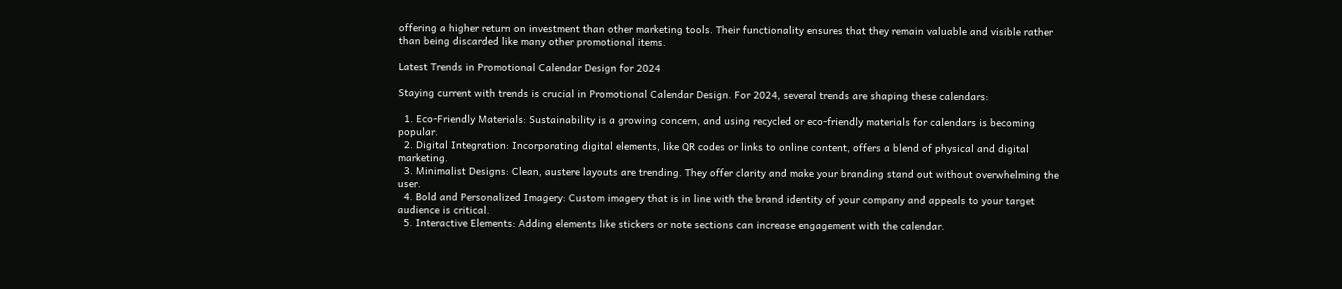offering a higher return on investment than other marketing tools. Their functionality ensures that they remain valuable and visible rather than being discarded like many other promotional items.

Latest Trends in Promotional Calendar Design for 2024

Staying current with trends is crucial in Promotional Calendar Design. For 2024, several trends are shaping these calendars:

  1. Eco-Friendly Materials: Sustainability is a growing concern, and using recycled or eco-friendly materials for calendars is becoming popular.
  2. Digital Integration: Incorporating digital elements, like QR codes or links to online content, offers a blend of physical and digital marketing.
  3. Minimalist Designs: Clean, austere layouts are trending. They offer clarity and make your branding stand out without overwhelming the user.
  4. Bold and Personalized Imagery: Custom imagery that is in line with the brand identity of your company and appeals to your target audience is critical.
  5. Interactive Elements: Adding elements like stickers or note sections can increase engagement with the calendar.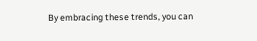By embracing these trends, you can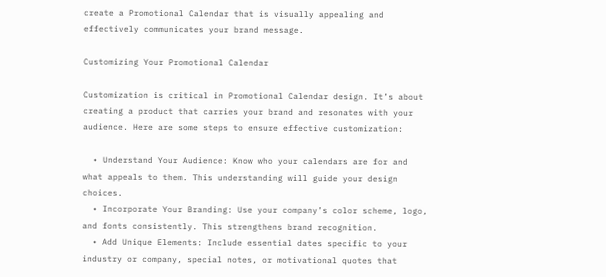create a Promotional Calendar that is visually appealing and effectively communicates your brand message.

Customizing Your Promotional Calendar

Customization is critical in Promotional Calendar design. It’s about creating a product that carries your brand and resonates with your audience. Here are some steps to ensure effective customization:

  • Understand Your Audience: Know who your calendars are for and what appeals to them. This understanding will guide your design choices.
  • Incorporate Your Branding: Use your company’s color scheme, logo, and fonts consistently. This strengthens brand recognition.
  • Add Unique Elements: Include essential dates specific to your industry or company, special notes, or motivational quotes that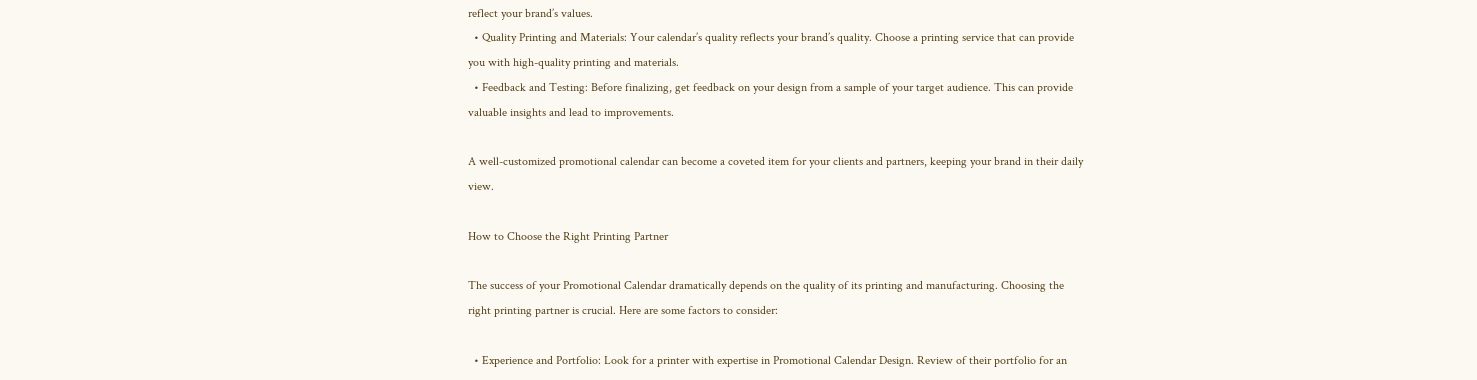reflect your brand’s values.
  • Quality Printing and Materials: Your calendar’s quality reflects your brand’s quality. Choose a printing service that can provide you with high-quality printing and materials.
  • Feedback and Testing: Before finalizing, get feedback on your design from a sample of your target audience. This can provide valuable insights and lead to improvements.

A well-customized promotional calendar can become a coveted item for your clients and partners, keeping your brand in their daily view.

How to Choose the Right Printing Partner

The success of your Promotional Calendar dramatically depends on the quality of its printing and manufacturing. Choosing the right printing partner is crucial. Here are some factors to consider:

  • Experience and Portfolio: Look for a printer with expertise in Promotional Calendar Design. Review of their portfolio for an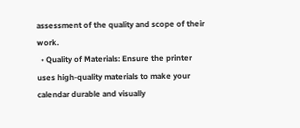assessment of the quality and scope of their work.
  • Quality of Materials: Ensure the printer uses high-quality materials to make your calendar durable and visually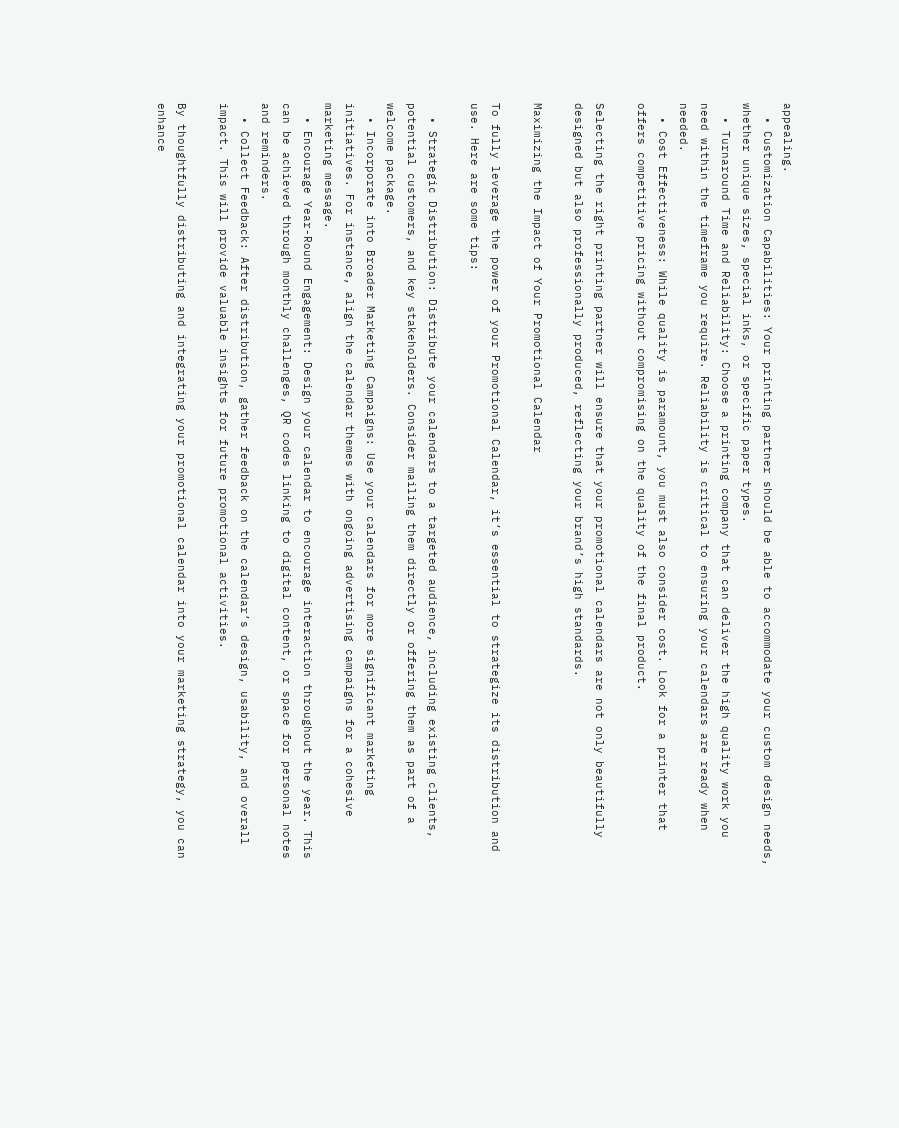appealing.
  • Customization Capabilities: Your printing partner should be able to accommodate your custom design needs, whether unique sizes, special inks, or specific paper types.
  • Turnaround Time and Reliability: Choose a printing company that can deliver the high quality work you need within the timeframe you require. Reliability is critical to ensuring your calendars are ready when needed.
  • Cost Effectiveness: While quality is paramount, you must also consider cost. Look for a printer that offers competitive pricing without compromising on the quality of the final product.

Selecting the right printing partner will ensure that your promotional calendars are not only beautifully designed but also professionally produced, reflecting your brand’s high standards.

Maximizing the Impact of Your Promotional Calendar

To fully leverage the power of your Promotional Calendar, it’s essential to strategize its distribution and use. Here are some tips:

  • Strategic Distribution: Distribute your calendars to a targeted audience, including existing clients, potential customers, and key stakeholders. Consider mailing them directly or offering them as part of a welcome package.
  • Incorporate into Broader Marketing Campaigns: Use your calendars for more significant marketing initiatives. For instance, align the calendar themes with ongoing advertising campaigns for a cohesive marketing message.
  • Encourage Year-Round Engagement: Design your calendar to encourage interaction throughout the year. This can be achieved through monthly challenges, QR codes linking to digital content, or space for personal notes and reminders.
  • Collect Feedback: After distribution, gather feedback on the calendar’s design, usability, and overall impact. This will provide valuable insights for future promotional activities.

By thoughtfully distributing and integrating your promotional calendar into your marketing strategy, you can enhance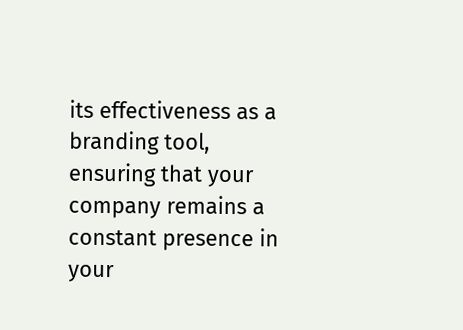its effectiveness as a branding tool, ensuring that your company remains a constant presence in your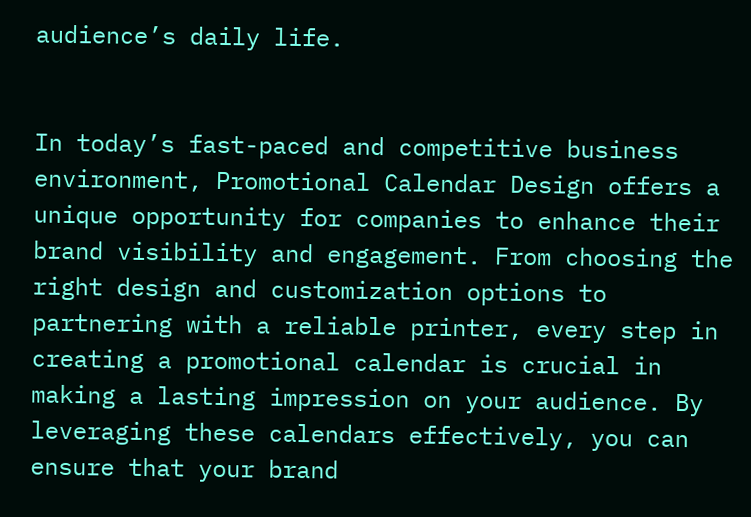audience’s daily life.


In today’s fast-paced and competitive business environment, Promotional Calendar Design offers a unique opportunity for companies to enhance their brand visibility and engagement. From choosing the right design and customization options to partnering with a reliable printer, every step in creating a promotional calendar is crucial in making a lasting impression on your audience. By leveraging these calendars effectively, you can ensure that your brand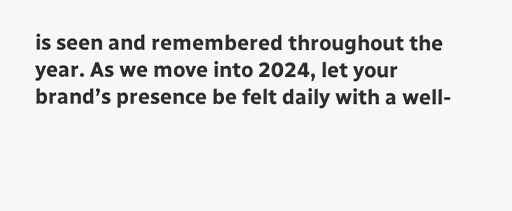is seen and remembered throughout the year. As we move into 2024, let your brand’s presence be felt daily with a well-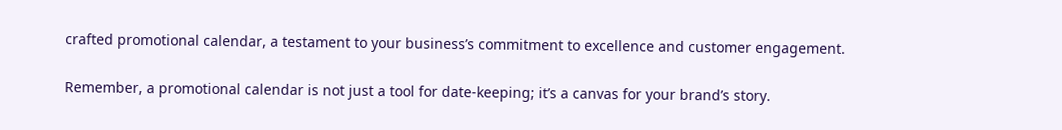crafted promotional calendar, a testament to your business’s commitment to excellence and customer engagement.

Remember, a promotional calendar is not just a tool for date-keeping; it’s a canvas for your brand’s story.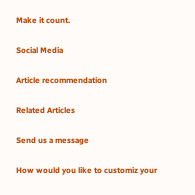Make it count.

Social Media

Article recommendation

Related Articles

Send us a message

How would you like to customiz your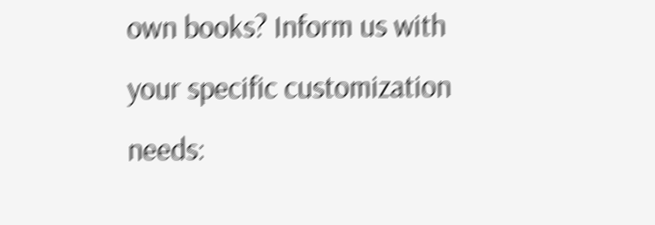own books? Inform us with your specific customization needs: